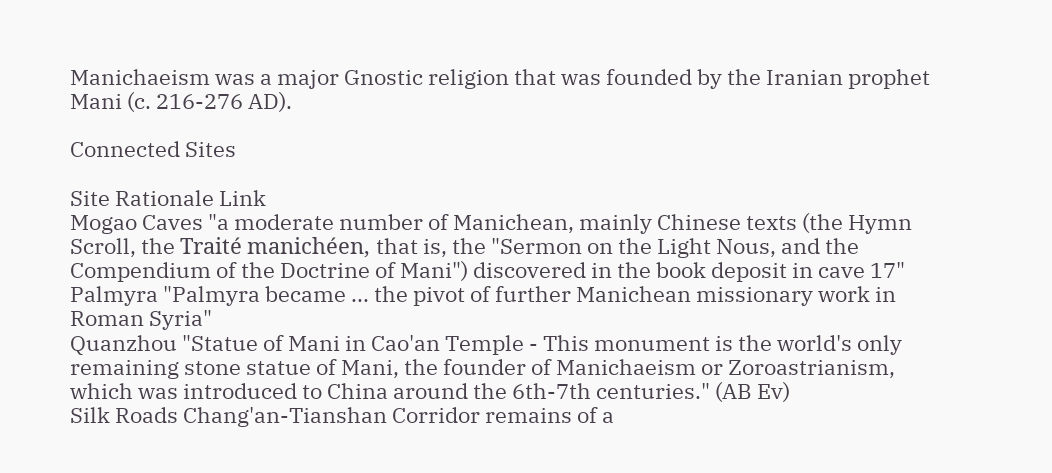Manichaeism was a major Gnostic religion that was founded by the Iranian prophet Mani (c. 216-276 AD).

Connected Sites

Site Rationale Link
Mogao Caves "a moderate number of Manichean, mainly Chinese texts (the Hymn Scroll, the Traité manichéen, that is, the "Sermon on the Light Nous, and the Compendium of the Doctrine of Mani") discovered in the book deposit in cave 17"
Palmyra "Palmyra became ... the pivot of further Manichean missionary work in Roman Syria"
Quanzhou "Statue of Mani in Cao'an Temple - This monument is the world's only remaining stone statue of Mani, the founder of Manichaeism or Zoroastrianism, which was introduced to China around the 6th-7th centuries." (AB Ev)
Silk Roads Chang'an-Tianshan Corridor remains of a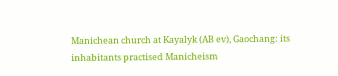Manichean church at Kayalyk (AB ev), Gaochang: its inhabitants practised Manicheism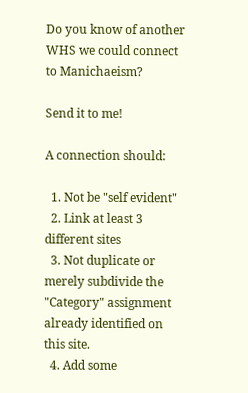Do you know of another WHS we could connect to Manichaeism?

Send it to me!

A connection should:

  1. Not be "self evident"
  2. Link at least 3 different sites
  3. Not duplicate or merely subdivide the "Category" assignment already identified on this site.
  4. Add some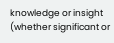knowledge or insight (whether significant or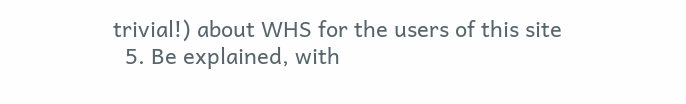trivial!) about WHS for the users of this site
  5. Be explained, with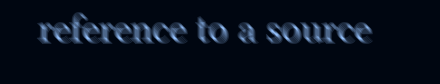reference to a source